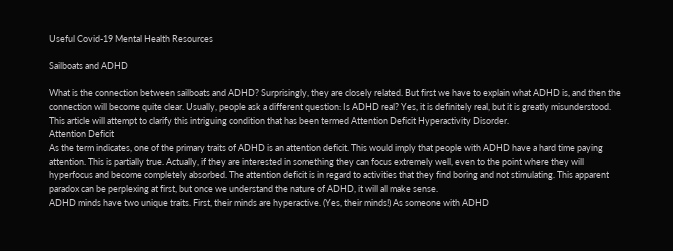Useful Covid-19 Mental Health Resources

Sailboats and ADHD

What is the connection between sailboats and ADHD? Surprisingly, they are closely related. But first we have to explain what ADHD is, and then the connection will become quite clear. Usually, people ask a different question: Is ADHD real? Yes, it is definitely real, but it is greatly misunderstood. This article will attempt to clarify this intriguing condition that has been termed Attention Deficit Hyperactivity Disorder.
Attention Deficit
As the term indicates, one of the primary traits of ADHD is an attention deficit. This would imply that people with ADHD have a hard time paying attention. This is partially true. Actually, if they are interested in something they can focus extremely well, even to the point where they will hyperfocus and become completely absorbed. The attention deficit is in regard to activities that they find boring and not stimulating. This apparent paradox can be perplexing at first, but once we understand the nature of ADHD, it will all make sense.
ADHD minds have two unique traits. First, their minds are hyperactive. (Yes, their minds!) As someone with ADHD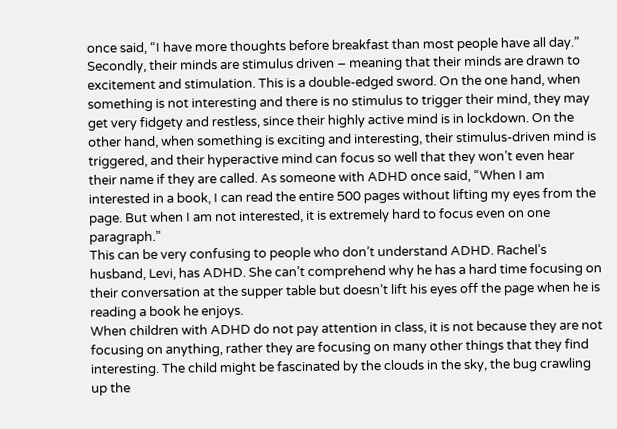once said, “I have more thoughts before breakfast than most people have all day.” Secondly, their minds are stimulus driven – meaning that their minds are drawn to excitement and stimulation. This is a double-edged sword. On the one hand, when something is not interesting and there is no stimulus to trigger their mind, they may get very fidgety and restless, since their highly active mind is in lockdown. On the other hand, when something is exciting and interesting, their stimulus-driven mind is triggered, and their hyperactive mind can focus so well that they won’t even hear their name if they are called. As someone with ADHD once said, “When I am interested in a book, I can read the entire 500 pages without lifting my eyes from the page. But when I am not interested, it is extremely hard to focus even on one paragraph.”
This can be very confusing to people who don’t understand ADHD. Rachel’s husband, Levi, has ADHD. She can’t comprehend why he has a hard time focusing on their conversation at the supper table but doesn’t lift his eyes off the page when he is reading a book he enjoys.
When children with ADHD do not pay attention in class, it is not because they are not focusing on anything, rather they are focusing on many other things that they find interesting. The child might be fascinated by the clouds in the sky, the bug crawling up the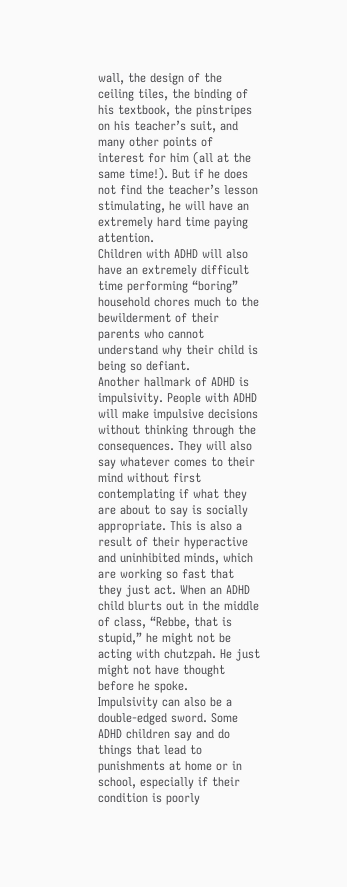wall, the design of the ceiling tiles, the binding of his textbook, the pinstripes on his teacher’s suit, and many other points of interest for him (all at the same time!). But if he does not find the teacher’s lesson stimulating, he will have an extremely hard time paying attention.
Children with ADHD will also have an extremely difficult time performing “boring” household chores much to the bewilderment of their parents who cannot understand why their child is being so defiant.
Another hallmark of ADHD is impulsivity. People with ADHD will make impulsive decisions without thinking through the consequences. They will also say whatever comes to their mind without first contemplating if what they are about to say is socially appropriate. This is also a result of their hyperactive and uninhibited minds, which are working so fast that they just act. When an ADHD child blurts out in the middle of class, “Rebbe, that is stupid,” he might not be acting with chutzpah. He just might not have thought before he spoke.
Impulsivity can also be a double-edged sword. Some ADHD children say and do things that lead to punishments at home or in school, especially if their condition is poorly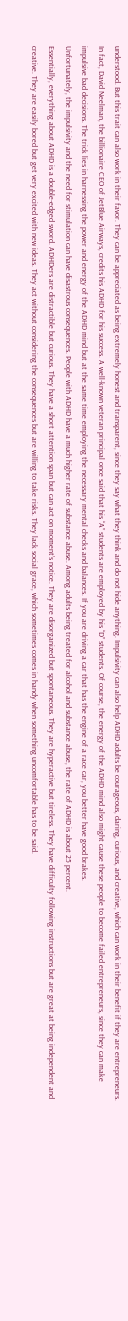understood. But this trait can also work in their favor. They can be appreciated as being extremely honest and transparent, since they say what they think and do not hide anything. Impulsivity can also help ADHD adults be courageous, daring, curious, and creative, which can work in their benefit if they are entrepreneurs. In fact, David Neelman, the billionaire CEO of JetBlue Airways, credits his ADHD for his success. A well-known veteran principal once said that his “A” students are employed by his “D” students. Of course, the energy of the ADHD mind also might cause these people to become failed entrepreneurs, since they can make impulsive bad decisions. The trick lies in harnessing the power and energy of the ADHD mind but at the same time employing the necessary mental checks and balances. If you are driving a car that has the engine of a race car, you better have good brakes.
Unfortunately, the impulsivity and the need for stimulation can have disastrous consequences. People with ADHD have a much higher rate of substance abuse. Among adults being treated for alcohol and substance abuse, the rate of ADHD is about 25 percent.
Essentially, everything about ADHD is a double-edged sword. ADHDers are distractible but curious. They have a short attention span but can act on moment’s notice. They are disorganized but spontaneous. They are hyperactive but tireless. They have difficulty following instructions but are great at being independent and creative. They are easily bored but get very excited with new ideas. They act without considering the consequences but are willing to take risks. They lack social grace, which sometimes comes in handy when something uncomfortable has to be said.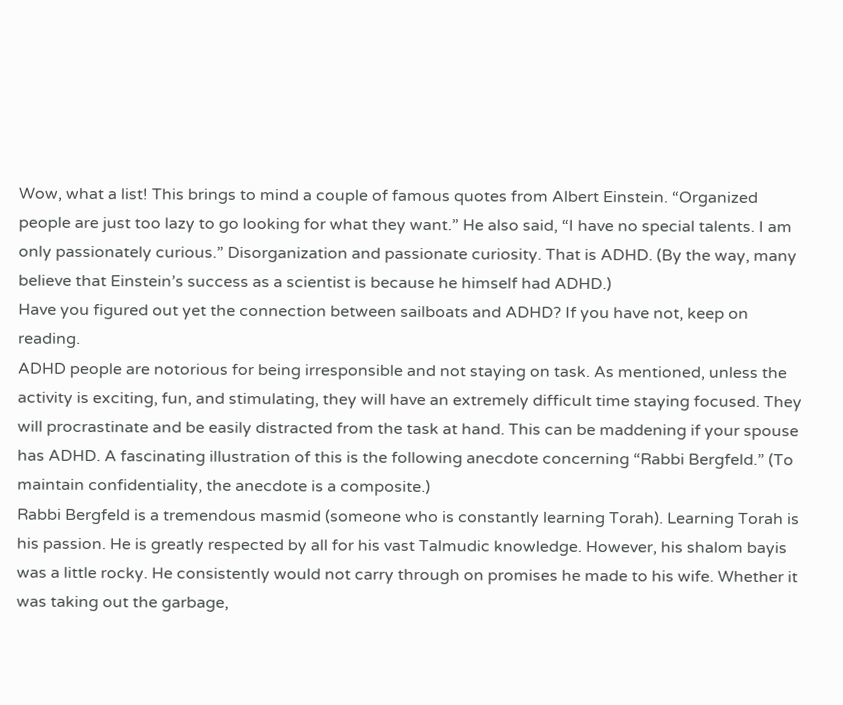Wow, what a list! This brings to mind a couple of famous quotes from Albert Einstein. “Organized people are just too lazy to go looking for what they want.” He also said, “I have no special talents. I am only passionately curious.” Disorganization and passionate curiosity. That is ADHD. (By the way, many believe that Einstein’s success as a scientist is because he himself had ADHD.)
Have you figured out yet the connection between sailboats and ADHD? If you have not, keep on reading.
ADHD people are notorious for being irresponsible and not staying on task. As mentioned, unless the activity is exciting, fun, and stimulating, they will have an extremely difficult time staying focused. They will procrastinate and be easily distracted from the task at hand. This can be maddening if your spouse has ADHD. A fascinating illustration of this is the following anecdote concerning “Rabbi Bergfeld.” (To maintain confidentiality, the anecdote is a composite.)
Rabbi Bergfeld is a tremendous masmid (someone who is constantly learning Torah). Learning Torah is his passion. He is greatly respected by all for his vast Talmudic knowledge. However, his shalom bayis was a little rocky. He consistently would not carry through on promises he made to his wife. Whether it was taking out the garbage,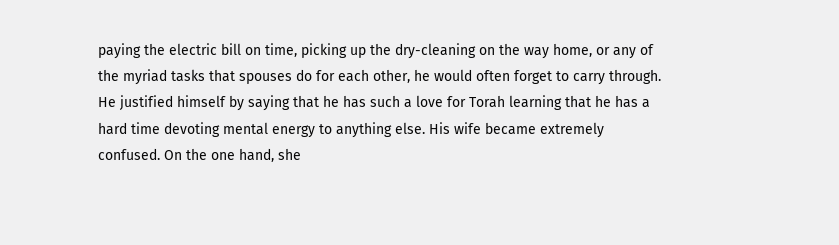paying the electric bill on time, picking up the dry-cleaning on the way home, or any of the myriad tasks that spouses do for each other, he would often forget to carry through. He justified himself by saying that he has such a love for Torah learning that he has a hard time devoting mental energy to anything else. His wife became extremely confused. On the one hand, she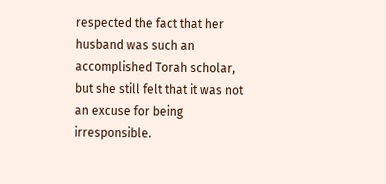respected the fact that her husband was such an accomplished Torah scholar, but she still felt that it was not an excuse for being irresponsible.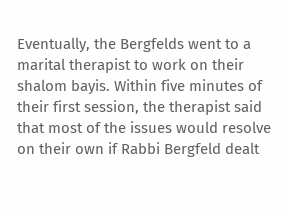Eventually, the Bergfelds went to a marital therapist to work on their shalom bayis. Within five minutes of their first session, the therapist said that most of the issues would resolve on their own if Rabbi Bergfeld dealt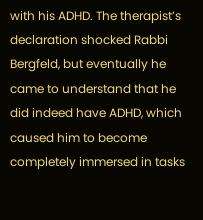with his ADHD. The therapist’s declaration shocked Rabbi Bergfeld, but eventually he came to understand that he did indeed have ADHD, which caused him to become completely immersed in tasks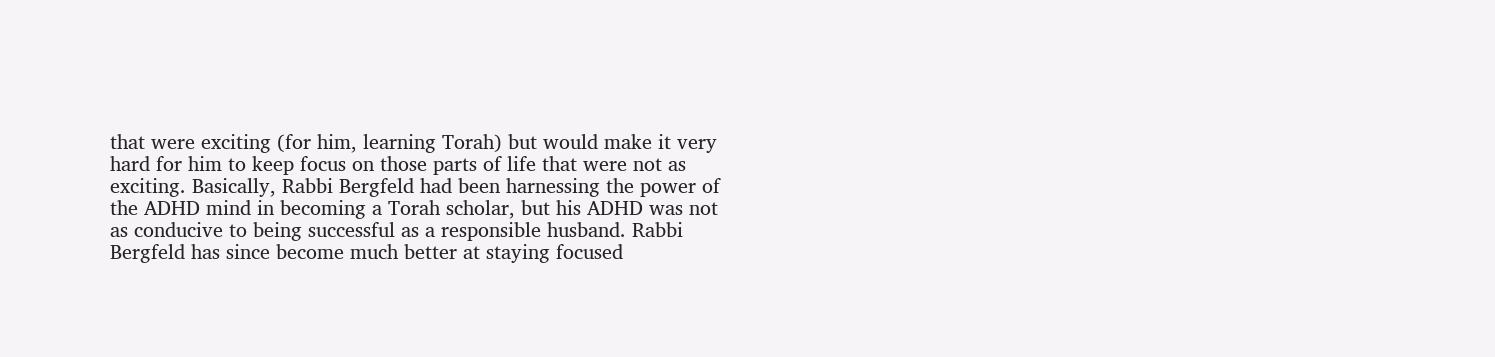that were exciting (for him, learning Torah) but would make it very hard for him to keep focus on those parts of life that were not as exciting. Basically, Rabbi Bergfeld had been harnessing the power of the ADHD mind in becoming a Torah scholar, but his ADHD was not as conducive to being successful as a responsible husband. Rabbi Bergfeld has since become much better at staying focused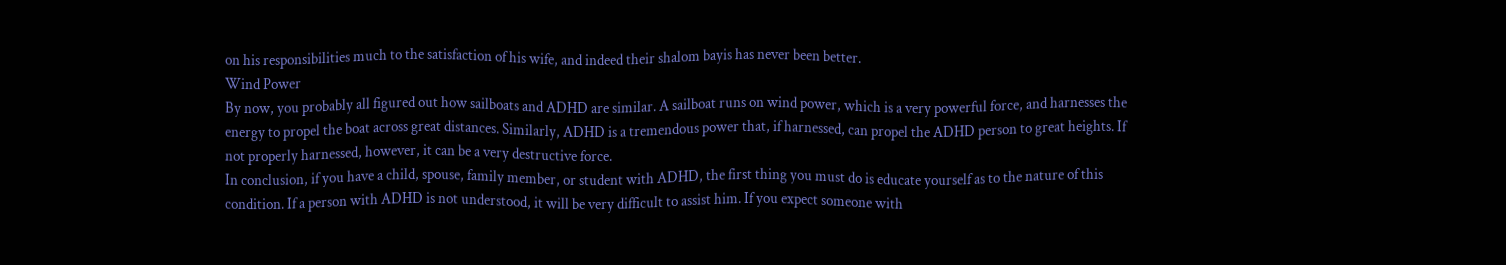on his responsibilities much to the satisfaction of his wife, and indeed their shalom bayis has never been better.
Wind Power
By now, you probably all figured out how sailboats and ADHD are similar. A sailboat runs on wind power, which is a very powerful force, and harnesses the energy to propel the boat across great distances. Similarly, ADHD is a tremendous power that, if harnessed, can propel the ADHD person to great heights. If not properly harnessed, however, it can be a very destructive force.
In conclusion, if you have a child, spouse, family member, or student with ADHD, the first thing you must do is educate yourself as to the nature of this condition. If a person with ADHD is not understood, it will be very difficult to assist him. If you expect someone with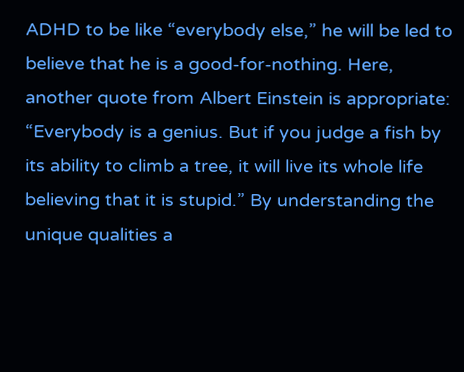ADHD to be like “everybody else,” he will be led to believe that he is a good-for-nothing. Here, another quote from Albert Einstein is appropriate: “Everybody is a genius. But if you judge a fish by its ability to climb a tree, it will live its whole life believing that it is stupid.” By understanding the unique qualities a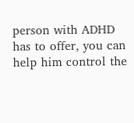person with ADHD has to offer, you can help him control the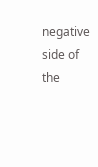negative side of the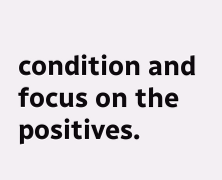condition and focus on the positives.